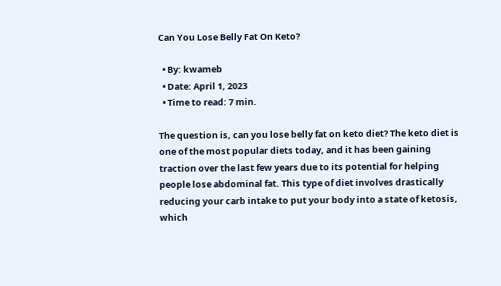Can You Lose Belly Fat On Keto?

  • By: kwameb
  • Date: April 1, 2023
  • Time to read: 7 min.

The question is, can you lose belly fat on keto diet? The keto diet is one of the most popular diets today, and it has been gaining traction over the last few years due to its potential for helping people lose abdominal fat. This type of diet involves drastically reducing your carb intake to put your body into a state of ketosis, which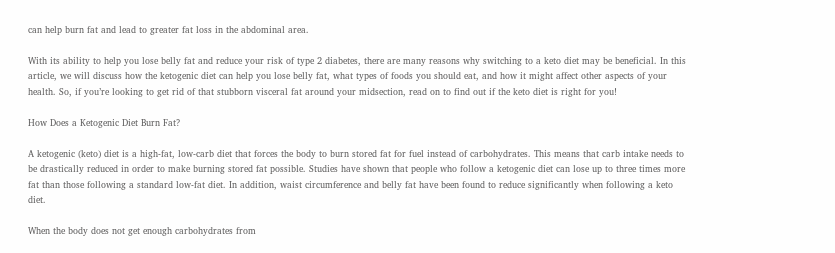can help burn fat and lead to greater fat loss in the abdominal area.

With its ability to help you lose belly fat and reduce your risk of type 2 diabetes, there are many reasons why switching to a keto diet may be beneficial. In this article, we will discuss how the ketogenic diet can help you lose belly fat, what types of foods you should eat, and how it might affect other aspects of your health. So, if you’re looking to get rid of that stubborn visceral fat around your midsection, read on to find out if the keto diet is right for you!

How Does a Ketogenic Diet Burn Fat?

A ketogenic (keto) diet is a high-fat, low-carb diet that forces the body to burn stored fat for fuel instead of carbohydrates. This means that carb intake needs to be drastically reduced in order to make burning stored fat possible. Studies have shown that people who follow a ketogenic diet can lose up to three times more fat than those following a standard low-fat diet. In addition, waist circumference and belly fat have been found to reduce significantly when following a keto diet.

When the body does not get enough carbohydrates from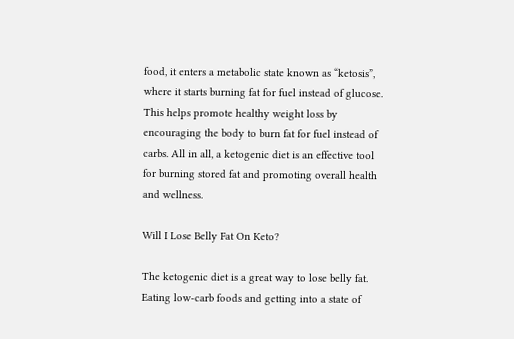food, it enters a metabolic state known as “ketosis”, where it starts burning fat for fuel instead of glucose. This helps promote healthy weight loss by encouraging the body to burn fat for fuel instead of carbs. All in all, a ketogenic diet is an effective tool for burning stored fat and promoting overall health and wellness.

Will I Lose Belly Fat On Keto?

The ketogenic diet is a great way to lose belly fat. Eating low-carb foods and getting into a state of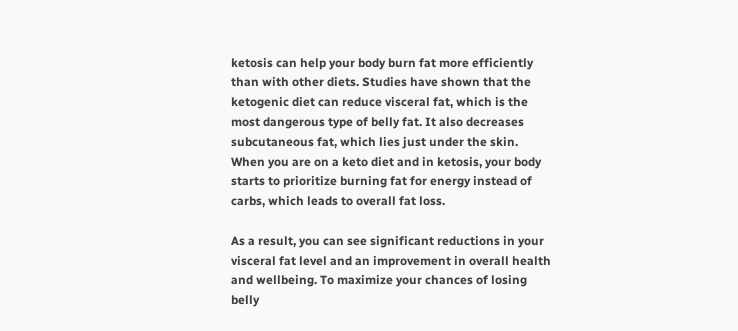ketosis can help your body burn fat more efficiently than with other diets. Studies have shown that the ketogenic diet can reduce visceral fat, which is the most dangerous type of belly fat. It also decreases subcutaneous fat, which lies just under the skin. When you are on a keto diet and in ketosis, your body starts to prioritize burning fat for energy instead of carbs, which leads to overall fat loss.

As a result, you can see significant reductions in your visceral fat level and an improvement in overall health and wellbeing. To maximize your chances of losing belly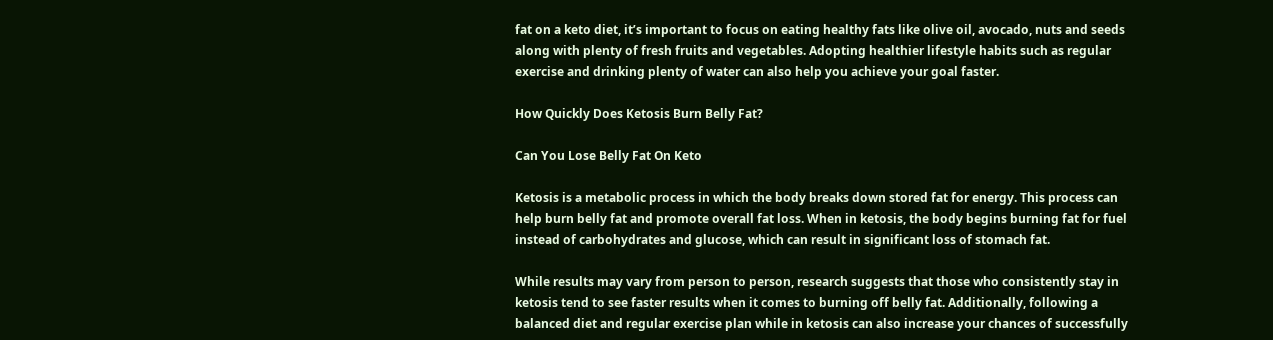fat on a keto diet, it’s important to focus on eating healthy fats like olive oil, avocado, nuts and seeds along with plenty of fresh fruits and vegetables. Adopting healthier lifestyle habits such as regular exercise and drinking plenty of water can also help you achieve your goal faster.

How Quickly Does Ketosis Burn Belly Fat?

Can You Lose Belly Fat On Keto

Ketosis is a metabolic process in which the body breaks down stored fat for energy. This process can help burn belly fat and promote overall fat loss. When in ketosis, the body begins burning fat for fuel instead of carbohydrates and glucose, which can result in significant loss of stomach fat.

While results may vary from person to person, research suggests that those who consistently stay in ketosis tend to see faster results when it comes to burning off belly fat. Additionally, following a balanced diet and regular exercise plan while in ketosis can also increase your chances of successfully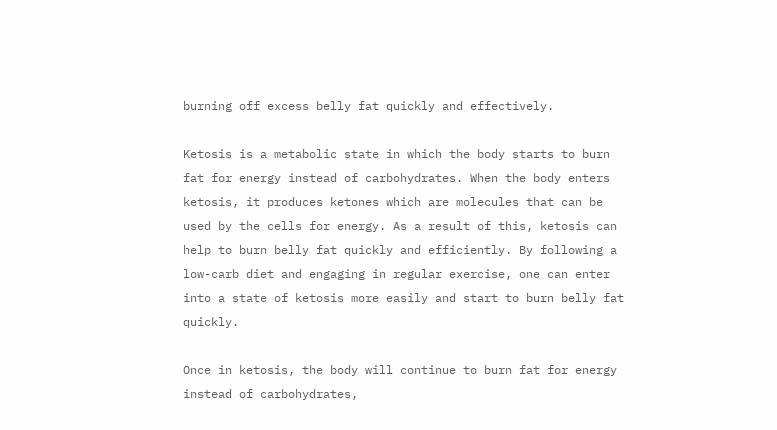burning off excess belly fat quickly and effectively.

Ketosis is a metabolic state in which the body starts to burn fat for energy instead of carbohydrates. When the body enters ketosis, it produces ketones which are molecules that can be used by the cells for energy. As a result of this, ketosis can help to burn belly fat quickly and efficiently. By following a low-carb diet and engaging in regular exercise, one can enter into a state of ketosis more easily and start to burn belly fat quickly.

Once in ketosis, the body will continue to burn fat for energy instead of carbohydrates,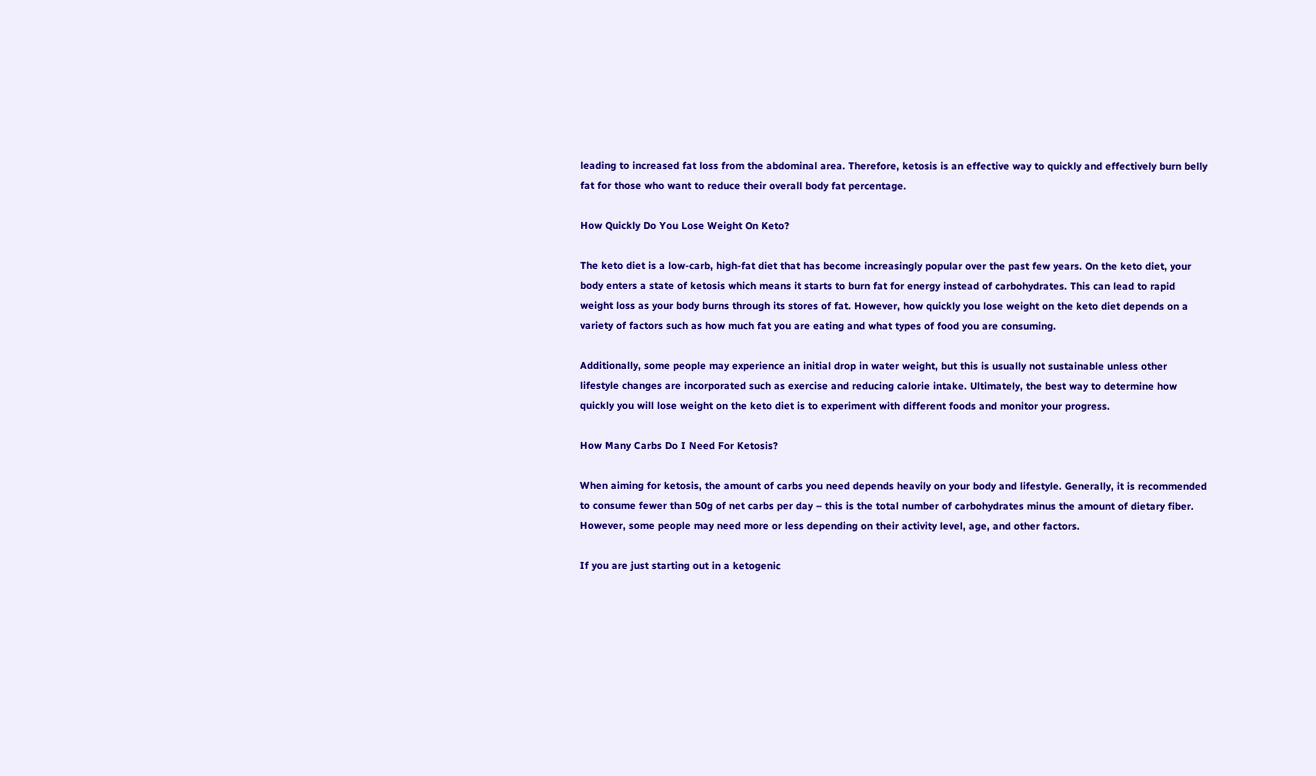leading to increased fat loss from the abdominal area. Therefore, ketosis is an effective way to quickly and effectively burn belly fat for those who want to reduce their overall body fat percentage.

How Quickly Do You Lose Weight On Keto?

The keto diet is a low-carb, high-fat diet that has become increasingly popular over the past few years. On the keto diet, your body enters a state of ketosis which means it starts to burn fat for energy instead of carbohydrates. This can lead to rapid weight loss as your body burns through its stores of fat. However, how quickly you lose weight on the keto diet depends on a variety of factors such as how much fat you are eating and what types of food you are consuming.

Additionally, some people may experience an initial drop in water weight, but this is usually not sustainable unless other lifestyle changes are incorporated such as exercise and reducing calorie intake. Ultimately, the best way to determine how quickly you will lose weight on the keto diet is to experiment with different foods and monitor your progress.

How Many Carbs Do I Need For Ketosis?

When aiming for ketosis, the amount of carbs you need depends heavily on your body and lifestyle. Generally, it is recommended to consume fewer than 50g of net carbs per day – this is the total number of carbohydrates minus the amount of dietary fiber. However, some people may need more or less depending on their activity level, age, and other factors.

If you are just starting out in a ketogenic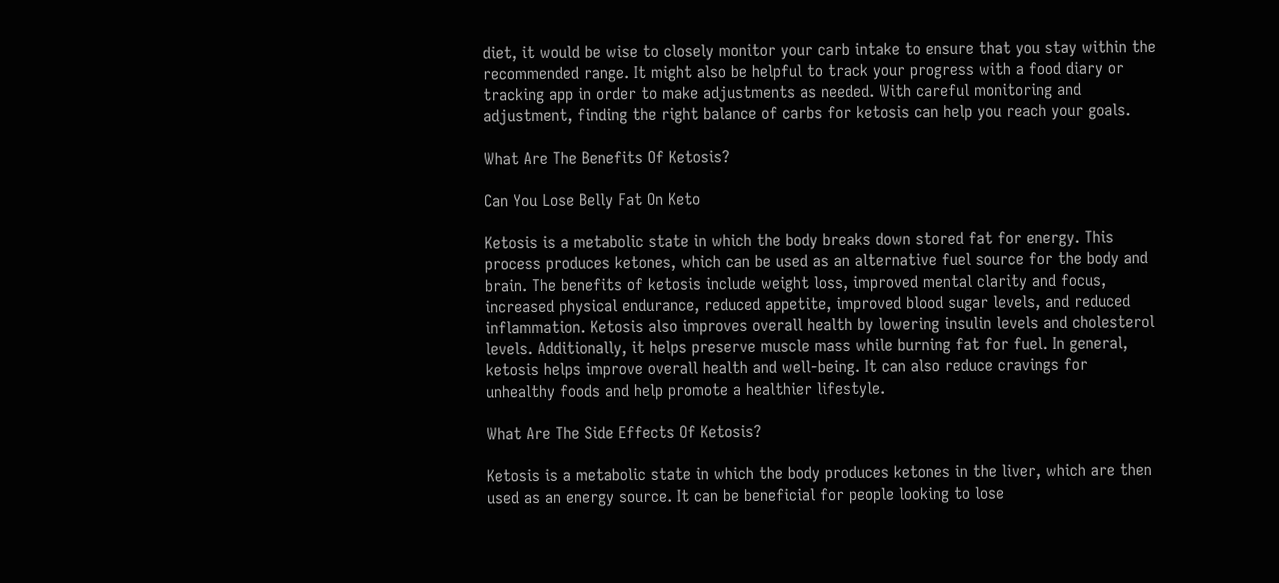diet, it would be wise to closely monitor your carb intake to ensure that you stay within the recommended range. It might also be helpful to track your progress with a food diary or tracking app in order to make adjustments as needed. With careful monitoring and adjustment, finding the right balance of carbs for ketosis can help you reach your goals.

What Are The Benefits Of Ketosis?

Can You Lose Belly Fat On Keto

Ketosis is a metabolic state in which the body breaks down stored fat for energy. This process produces ketones, which can be used as an alternative fuel source for the body and brain. The benefits of ketosis include weight loss, improved mental clarity and focus, increased physical endurance, reduced appetite, improved blood sugar levels, and reduced inflammation. Ketosis also improves overall health by lowering insulin levels and cholesterol levels. Additionally, it helps preserve muscle mass while burning fat for fuel. In general, ketosis helps improve overall health and well-being. It can also reduce cravings for unhealthy foods and help promote a healthier lifestyle.

What Are The Side Effects Of Ketosis?

Ketosis is a metabolic state in which the body produces ketones in the liver, which are then used as an energy source. It can be beneficial for people looking to lose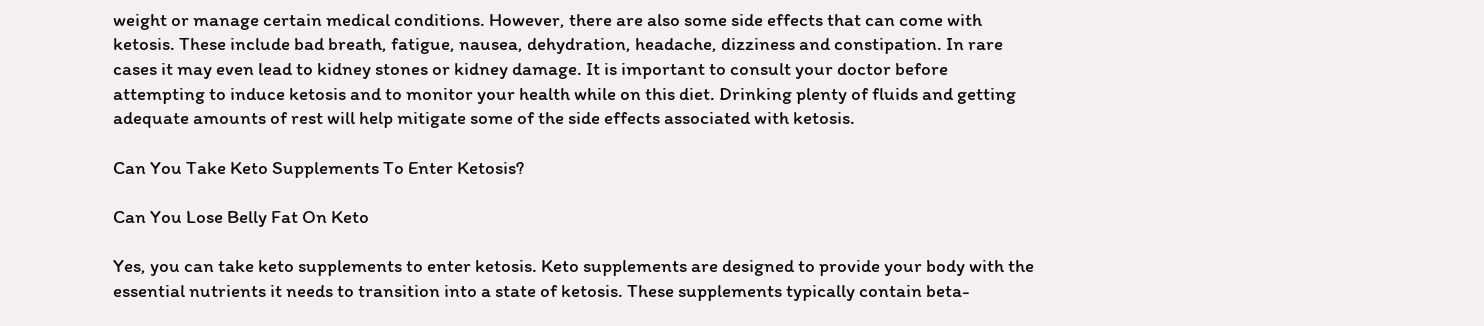weight or manage certain medical conditions. However, there are also some side effects that can come with ketosis. These include bad breath, fatigue, nausea, dehydration, headache, dizziness and constipation. In rare cases it may even lead to kidney stones or kidney damage. It is important to consult your doctor before attempting to induce ketosis and to monitor your health while on this diet. Drinking plenty of fluids and getting adequate amounts of rest will help mitigate some of the side effects associated with ketosis.

Can You Take Keto Supplements To Enter Ketosis?

Can You Lose Belly Fat On Keto

Yes, you can take keto supplements to enter ketosis. Keto supplements are designed to provide your body with the essential nutrients it needs to transition into a state of ketosis. These supplements typically contain beta-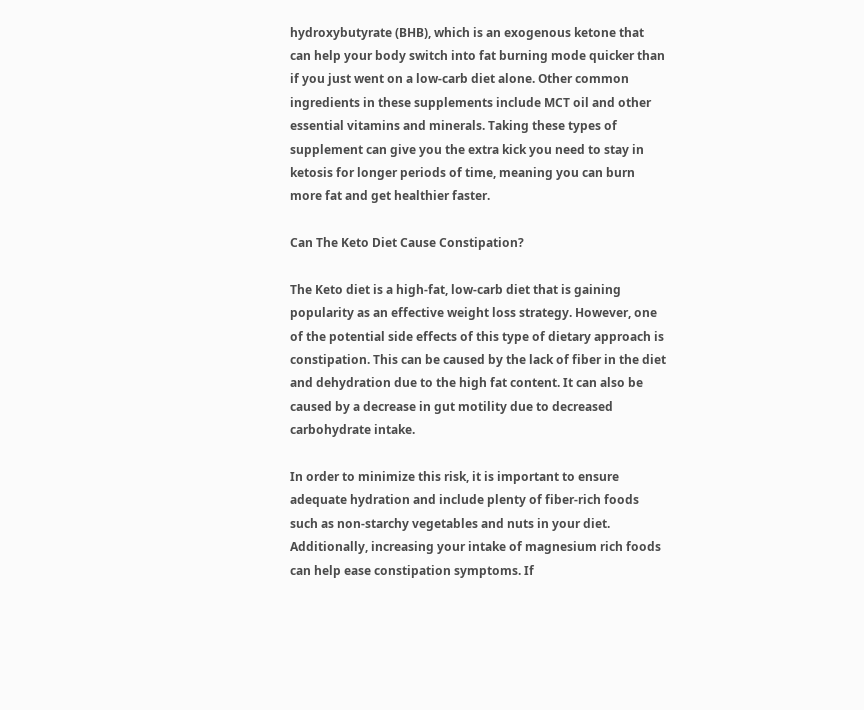hydroxybutyrate (BHB), which is an exogenous ketone that can help your body switch into fat burning mode quicker than if you just went on a low-carb diet alone. Other common ingredients in these supplements include MCT oil and other essential vitamins and minerals. Taking these types of supplement can give you the extra kick you need to stay in ketosis for longer periods of time, meaning you can burn more fat and get healthier faster.

Can The Keto Diet Cause Constipation?

The Keto diet is a high-fat, low-carb diet that is gaining popularity as an effective weight loss strategy. However, one of the potential side effects of this type of dietary approach is constipation. This can be caused by the lack of fiber in the diet and dehydration due to the high fat content. It can also be caused by a decrease in gut motility due to decreased carbohydrate intake.

In order to minimize this risk, it is important to ensure adequate hydration and include plenty of fiber-rich foods such as non-starchy vegetables and nuts in your diet. Additionally, increasing your intake of magnesium rich foods can help ease constipation symptoms. If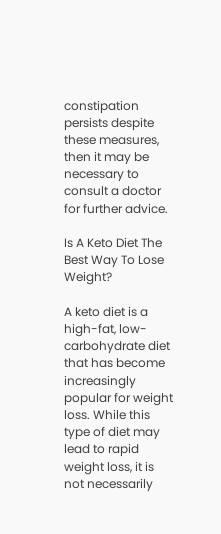constipation persists despite these measures, then it may be necessary to consult a doctor for further advice.

Is A Keto Diet The Best Way To Lose Weight?

A keto diet is a high-fat, low-carbohydrate diet that has become increasingly popular for weight loss. While this type of diet may lead to rapid weight loss, it is not necessarily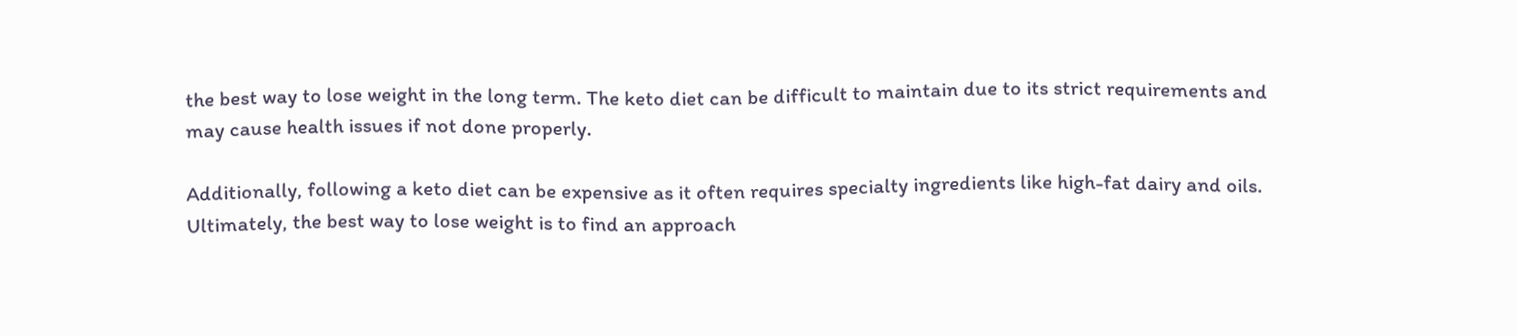the best way to lose weight in the long term. The keto diet can be difficult to maintain due to its strict requirements and may cause health issues if not done properly.

Additionally, following a keto diet can be expensive as it often requires specialty ingredients like high-fat dairy and oils. Ultimately, the best way to lose weight is to find an approach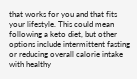that works for you and that fits your lifestyle. This could mean following a keto diet, but other options include intermittent fasting or reducing overall calorie intake with healthy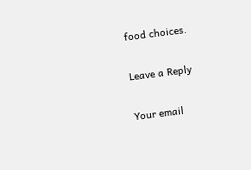food choices.

Leave a Reply

Your email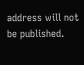address will not be published.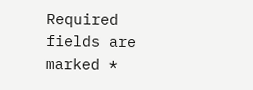Required fields are marked *